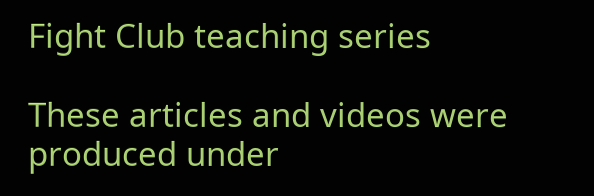Fight Club teaching series

These articles and videos were produced under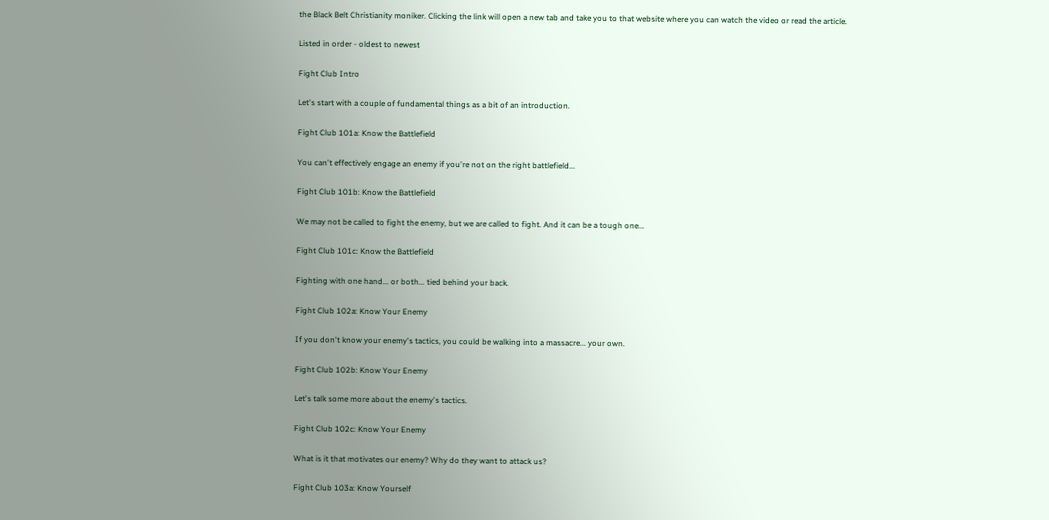the Black Belt Christianity moniker. Clicking the link will open a new tab and take you to that website where you can watch the video or read the article.

Listed in order - oldest to newest

Fight Club Intro

Let's start with a couple of fundamental things as a bit of an introduction.

Fight Club 101a: Know the Battlefield

You can't effectively engage an enemy if you're not on the right battlefield...

Fight Club 101b: Know the Battlefield

We may not be called to fight the enemy, but we are called to fight. And it can be a tough one...

Fight Club 101c: Know the Battlefield

Fighting with one hand... or both... tied behind your back.

Fight Club 102a: Know Your Enemy

If you don't know your enemy's tactics, you could be walking into a massacre... your own.

Fight Club 102b: Know Your Enemy

Let's talk some more about the enemy's tactics.

Fight Club 102c: Know Your Enemy

What is it that motivates our enemy? Why do they want to attack us?

Fight Club 103a: Know Yourself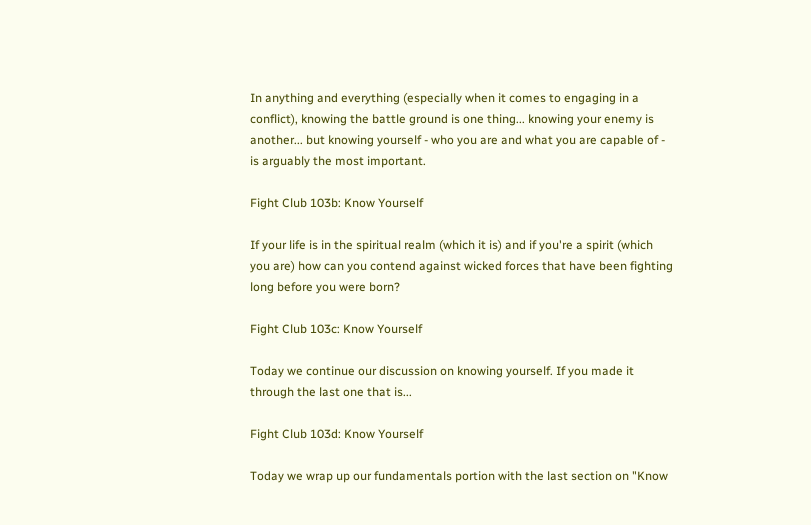In anything and everything (especially when it comes to engaging in a conflict), knowing the battle ground is one thing... knowing your enemy is another... but knowing yourself - who you are and what you are capable of - is arguably the most important.

Fight Club 103b: Know Yourself

If your life is in the spiritual realm (which it is) and if you're a spirit (which you are) how can you contend against wicked forces that have been fighting long before you were born?

Fight Club 103c: Know Yourself

Today we continue our discussion on knowing yourself. If you made it through the last one that is...

Fight Club 103d: Know Yourself

Today we wrap up our fundamentals portion with the last section on "Know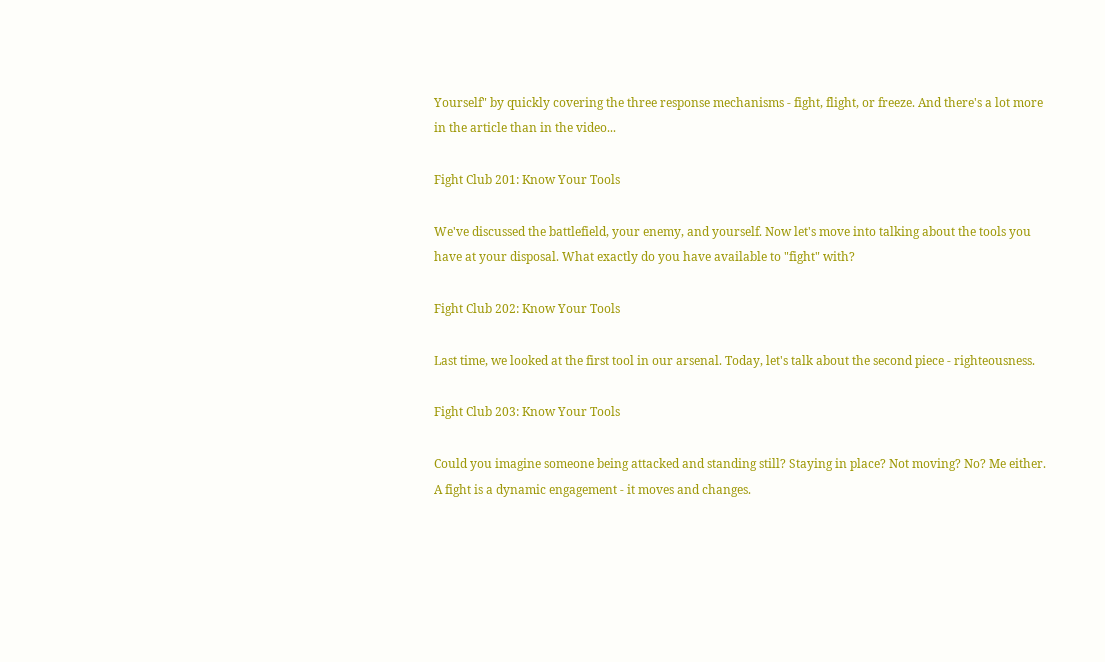Yourself" by quickly covering the three response mechanisms - fight, flight, or freeze. And there's a lot more in the article than in the video...

Fight Club 201: Know Your Tools

We've discussed the battlefield, your enemy, and yourself. Now let's move into talking about the tools you have at your disposal. What exactly do you have available to "fight" with?

Fight Club 202: Know Your Tools

Last time, we looked at the first tool in our arsenal. Today, let's talk about the second piece - righteousness.

Fight Club 203: Know Your Tools

Could you imagine someone being attacked and standing still? Staying in place? Not moving? No? Me either. A fight is a dynamic engagement - it moves and changes.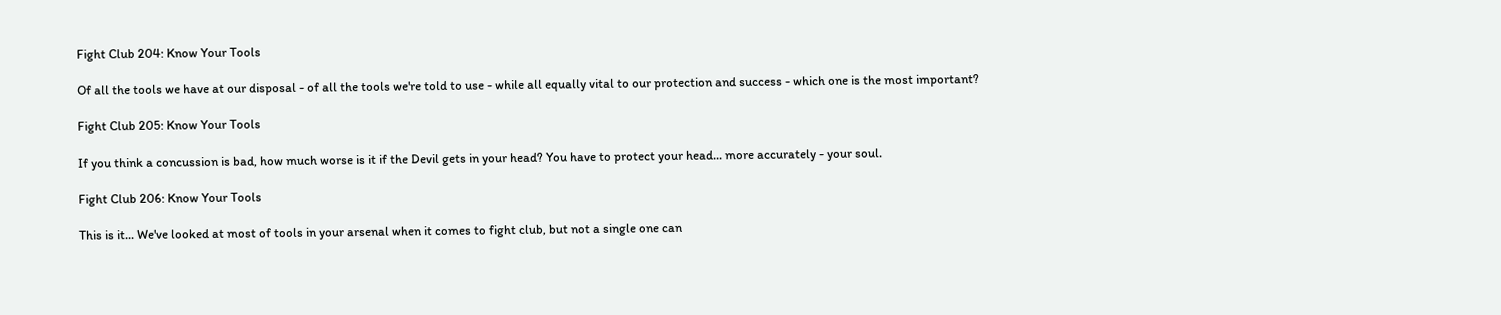Fight Club 204: Know Your Tools

Of all the tools we have at our disposal - of all the tools we're told to use - while all equally vital to our protection and success - which one is the most important?

Fight Club 205: Know Your Tools

If you think a concussion is bad, how much worse is it if the Devil gets in your head? You have to protect your head... more accurately - your soul.

Fight Club 206: Know Your Tools

This is it... We've looked at most of tools in your arsenal when it comes to fight club, but not a single one can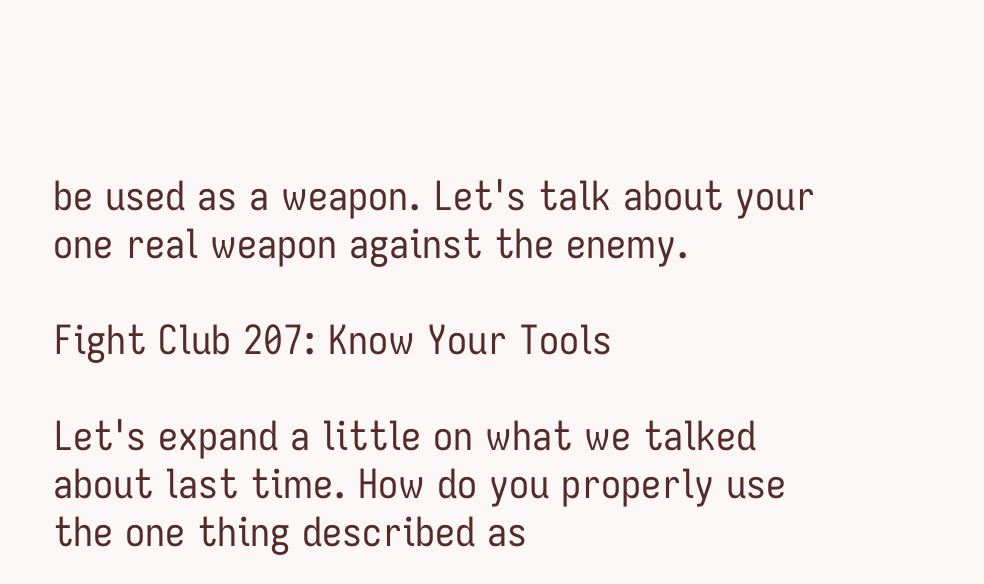be used as a weapon. Let's talk about your one real weapon against the enemy.

Fight Club 207: Know Your Tools

Let's expand a little on what we talked about last time. How do you properly use the one thing described as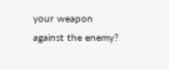your weapon against the enemy?